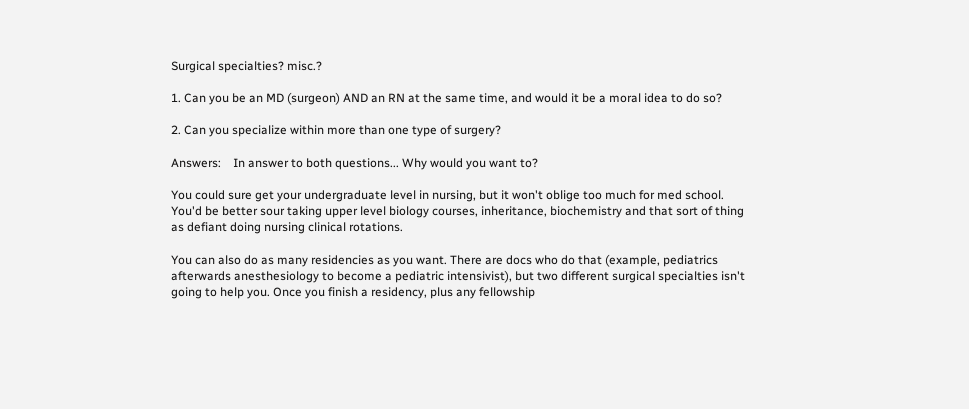Surgical specialties? misc.?

1. Can you be an MD (surgeon) AND an RN at the same time, and would it be a moral idea to do so?

2. Can you specialize within more than one type of surgery?

Answers:    In answer to both questions... Why would you want to?

You could sure get your undergraduate level in nursing, but it won't oblige too much for med school. You'd be better sour taking upper level biology courses, inheritance, biochemistry and that sort of thing as defiant doing nursing clinical rotations.

You can also do as many residencies as you want. There are docs who do that (example, pediatrics afterwards anesthesiology to become a pediatric intensivist), but two different surgical specialties isn't going to help you. Once you finish a residency, plus any fellowship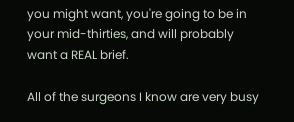you might want, you're going to be in your mid-thirties, and will probably want a REAL brief.

All of the surgeons I know are very busy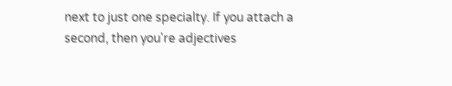next to just one specialty. If you attach a second, then you're adjectives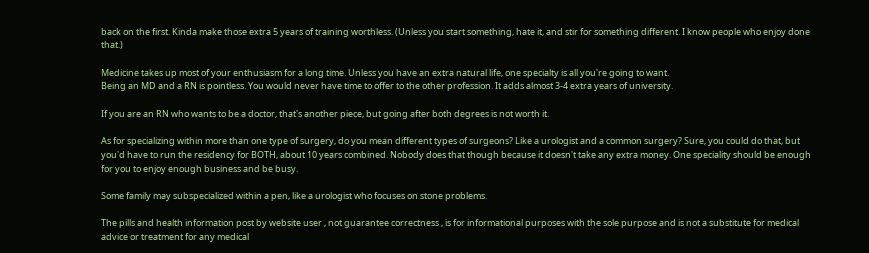back on the first. Kinda make those extra 5 years of training worthless. (Unless you start something, hate it, and stir for something different. I know people who enjoy done that.)

Medicine takes up most of your enthusiasm for a long time. Unless you have an extra natural life, one specialty is all you're going to want.
Being an MD and a RN is pointless. You would never have time to offer to the other profession. It adds almost 3-4 extra years of university.

If you are an RN who wants to be a doctor, that's another piece, but going after both degrees is not worth it.

As for specializing within more than one type of surgery, do you mean different types of surgeons? Like a urologist and a common surgery? Sure, you could do that, but you'd have to run the residency for BOTH, about 10 years combined. Nobody does that though because it doesn't take any extra money. One speciality should be enough for you to enjoy enough business and be busy.

Some family may subspecialized within a pen, like a urologist who focuses on stone problems.

The pills and health information post by website user , not guarantee correctness , is for informational purposes with the sole purpose and is not a substitute for medical advice or treatment for any medical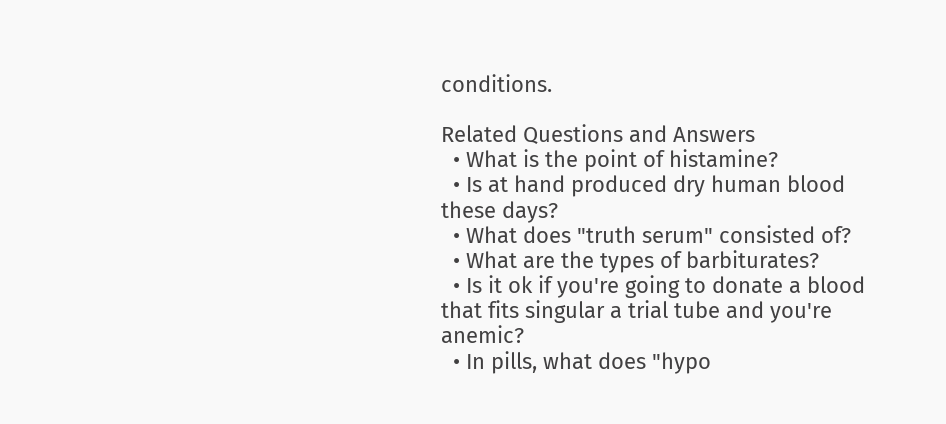conditions.

Related Questions and Answers
  • What is the point of histamine?
  • Is at hand produced dry human blood these days?
  • What does "truth serum" consisted of?
  • What are the types of barbiturates?
  • Is it ok if you're going to donate a blood that fits singular a trial tube and you're anemic?
  • In pills, what does "hypo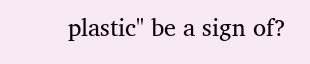plastic" be a sign of?